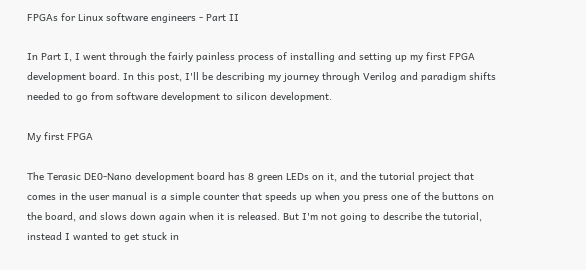FPGAs for Linux software engineers - Part II

In Part I, I went through the fairly painless process of installing and setting up my first FPGA development board. In this post, I'll be describing my journey through Verilog and paradigm shifts needed to go from software development to silicon development.

My first FPGA

The Terasic DE0-Nano development board has 8 green LEDs on it, and the tutorial project that comes in the user manual is a simple counter that speeds up when you press one of the buttons on the board, and slows down again when it is released. But I'm not going to describe the tutorial, instead I wanted to get stuck in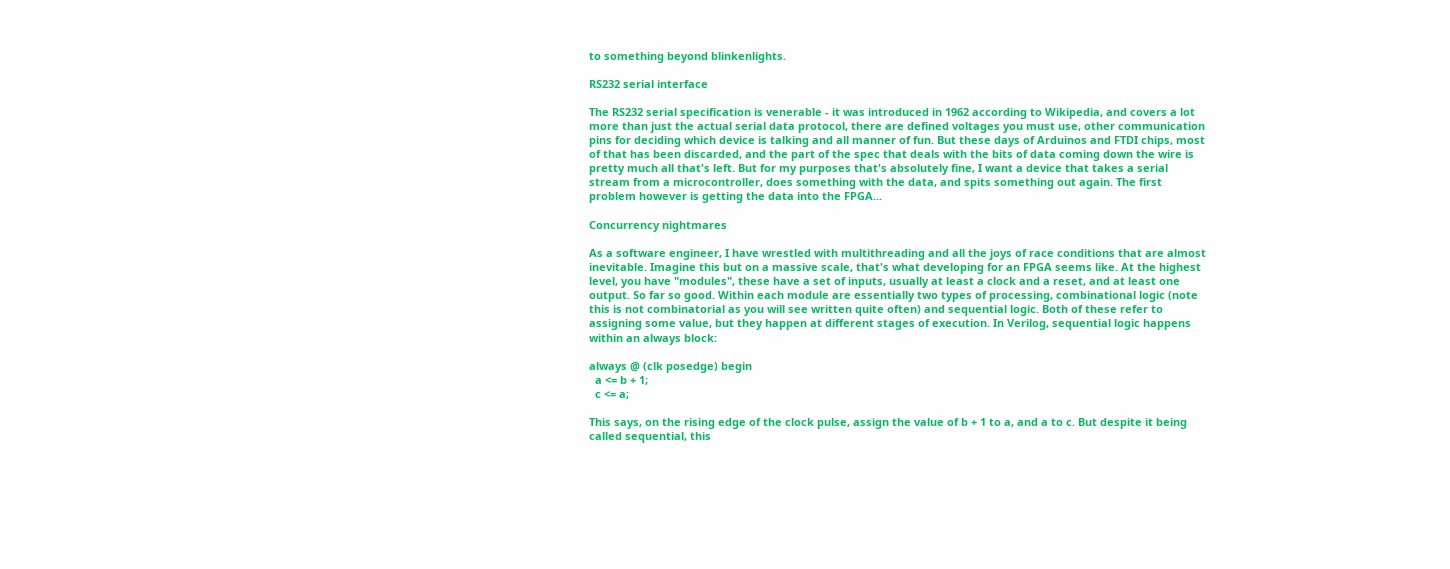to something beyond blinkenlights.

RS232 serial interface

The RS232 serial specification is venerable - it was introduced in 1962 according to Wikipedia, and covers a lot more than just the actual serial data protocol, there are defined voltages you must use, other communication pins for deciding which device is talking and all manner of fun. But these days of Arduinos and FTDI chips, most of that has been discarded, and the part of the spec that deals with the bits of data coming down the wire is pretty much all that's left. But for my purposes that's absolutely fine, I want a device that takes a serial stream from a microcontroller, does something with the data, and spits something out again. The first problem however is getting the data into the FPGA...

Concurrency nightmares

As a software engineer, I have wrestled with multithreading and all the joys of race conditions that are almost inevitable. Imagine this but on a massive scale, that's what developing for an FPGA seems like. At the highest level, you have "modules", these have a set of inputs, usually at least a clock and a reset, and at least one output. So far so good. Within each module are essentially two types of processing, combinational logic (note this is not combinatorial as you will see written quite often) and sequential logic. Both of these refer to assigning some value, but they happen at different stages of execution. In Verilog, sequential logic happens within an always block:

always @ (clk posedge) begin
  a <= b + 1;
  c <= a;

This says, on the rising edge of the clock pulse, assign the value of b + 1 to a, and a to c. But despite it being called sequential, this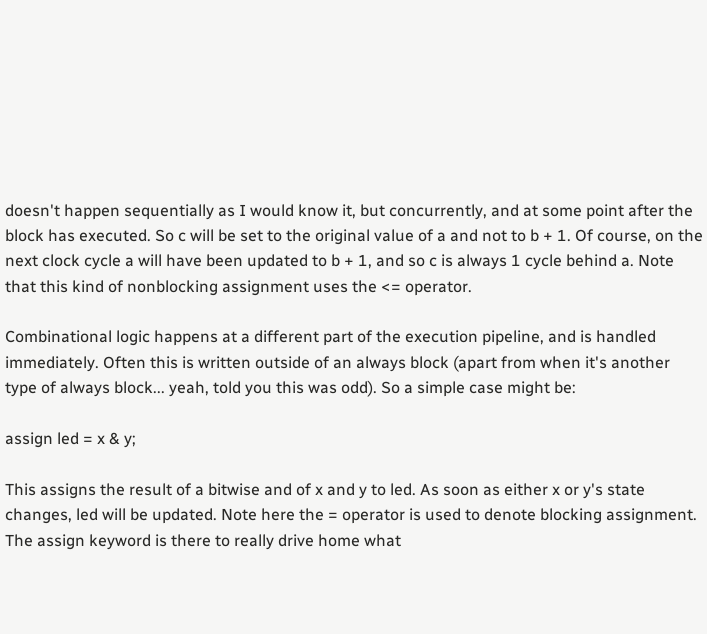doesn't happen sequentially as I would know it, but concurrently, and at some point after the block has executed. So c will be set to the original value of a and not to b + 1. Of course, on the next clock cycle a will have been updated to b + 1, and so c is always 1 cycle behind a. Note that this kind of nonblocking assignment uses the <= operator.

Combinational logic happens at a different part of the execution pipeline, and is handled immediately. Often this is written outside of an always block (apart from when it's another type of always block... yeah, told you this was odd). So a simple case might be:

assign led = x & y;

This assigns the result of a bitwise and of x and y to led. As soon as either x or y's state changes, led will be updated. Note here the = operator is used to denote blocking assignment. The assign keyword is there to really drive home what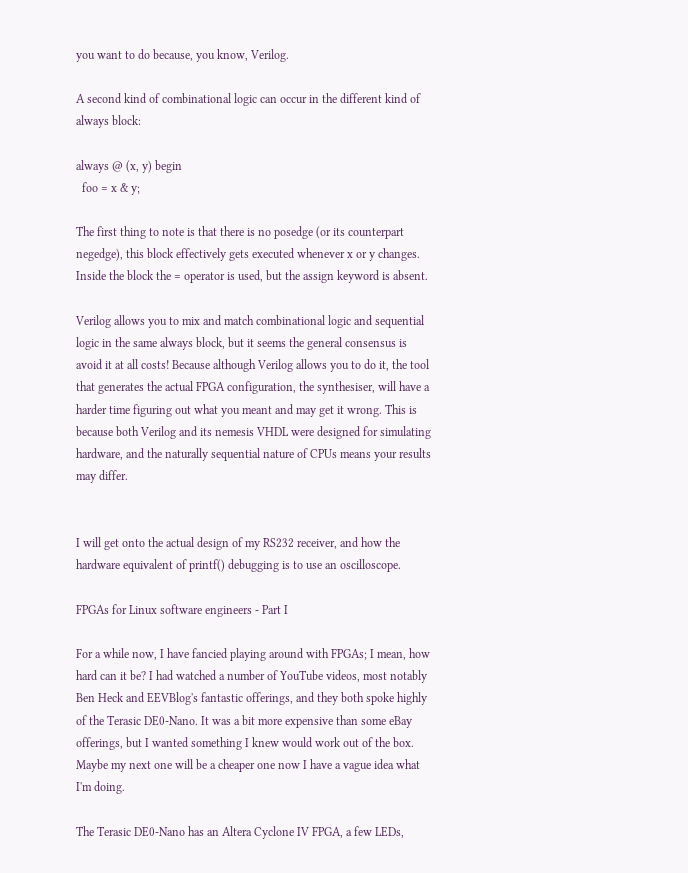you want to do because, you know, Verilog.

A second kind of combinational logic can occur in the different kind of always block:

always @ (x, y) begin
  foo = x & y;

The first thing to note is that there is no posedge (or its counterpart negedge), this block effectively gets executed whenever x or y changes. Inside the block the = operator is used, but the assign keyword is absent.

Verilog allows you to mix and match combinational logic and sequential logic in the same always block, but it seems the general consensus is avoid it at all costs! Because although Verilog allows you to do it, the tool that generates the actual FPGA configuration, the synthesiser, will have a harder time figuring out what you meant and may get it wrong. This is because both Verilog and its nemesis VHDL were designed for simulating hardware, and the naturally sequential nature of CPUs means your results may differ.


I will get onto the actual design of my RS232 receiver, and how the hardware equivalent of printf() debugging is to use an oscilloscope.

FPGAs for Linux software engineers - Part I

For a while now, I have fancied playing around with FPGAs; I mean, how hard can it be? I had watched a number of YouTube videos, most notably Ben Heck and EEVBlog's fantastic offerings, and they both spoke highly of the Terasic DE0-Nano. It was a bit more expensive than some eBay offerings, but I wanted something I knew would work out of the box. Maybe my next one will be a cheaper one now I have a vague idea what I'm doing.

The Terasic DE0-Nano has an Altera Cyclone IV FPGA, a few LEDs,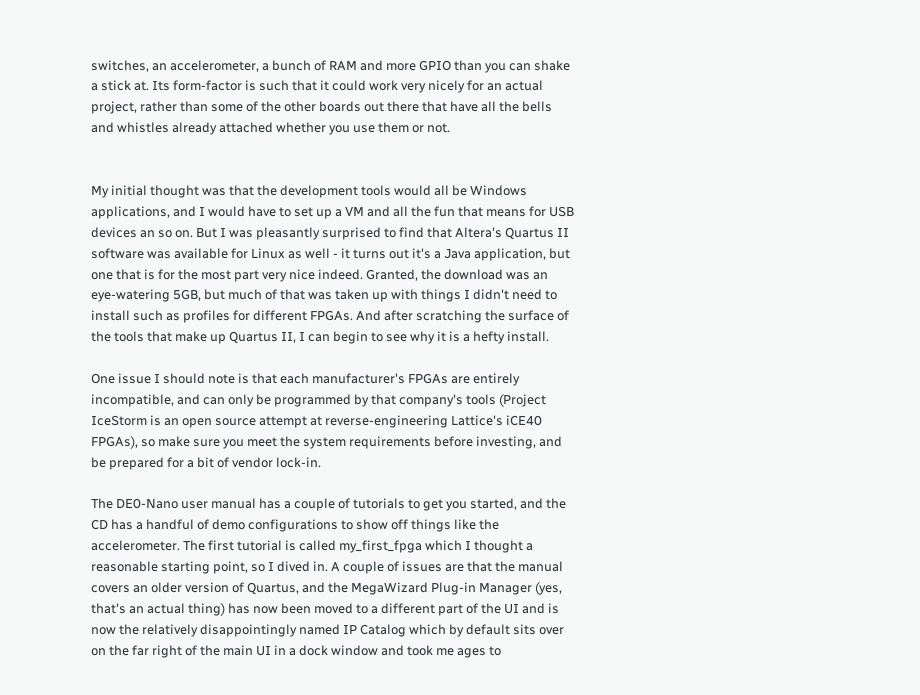switches, an accelerometer, a bunch of RAM and more GPIO than you can shake a stick at. Its form-factor is such that it could work very nicely for an actual project, rather than some of the other boards out there that have all the bells and whistles already attached whether you use them or not.


My initial thought was that the development tools would all be Windows applications, and I would have to set up a VM and all the fun that means for USB devices an so on. But I was pleasantly surprised to find that Altera's Quartus II software was available for Linux as well - it turns out it's a Java application, but one that is for the most part very nice indeed. Granted, the download was an eye-watering 5GB, but much of that was taken up with things I didn't need to install such as profiles for different FPGAs. And after scratching the surface of the tools that make up Quartus II, I can begin to see why it is a hefty install.

One issue I should note is that each manufacturer's FPGAs are entirely incompatible, and can only be programmed by that company's tools (Project IceStorm is an open source attempt at reverse-engineering Lattice's iCE40 FPGAs), so make sure you meet the system requirements before investing, and be prepared for a bit of vendor lock-in.

The DE0-Nano user manual has a couple of tutorials to get you started, and the CD has a handful of demo configurations to show off things like the accelerometer. The first tutorial is called my_first_fpga which I thought a reasonable starting point, so I dived in. A couple of issues are that the manual covers an older version of Quartus, and the MegaWizard Plug-in Manager (yes, that's an actual thing) has now been moved to a different part of the UI and is now the relatively disappointingly named IP Catalog which by default sits over on the far right of the main UI in a dock window and took me ages to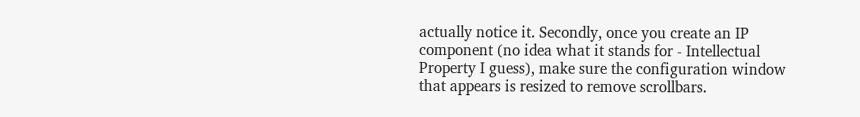actually notice it. Secondly, once you create an IP component (no idea what it stands for - Intellectual Property I guess), make sure the configuration window that appears is resized to remove scrollbars.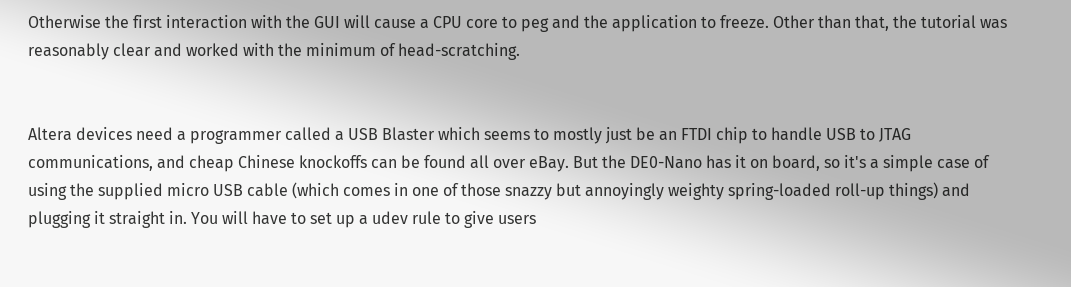Otherwise the first interaction with the GUI will cause a CPU core to peg and the application to freeze. Other than that, the tutorial was reasonably clear and worked with the minimum of head-scratching.


Altera devices need a programmer called a USB Blaster which seems to mostly just be an FTDI chip to handle USB to JTAG communications, and cheap Chinese knockoffs can be found all over eBay. But the DE0-Nano has it on board, so it's a simple case of using the supplied micro USB cable (which comes in one of those snazzy but annoyingly weighty spring-loaded roll-up things) and plugging it straight in. You will have to set up a udev rule to give users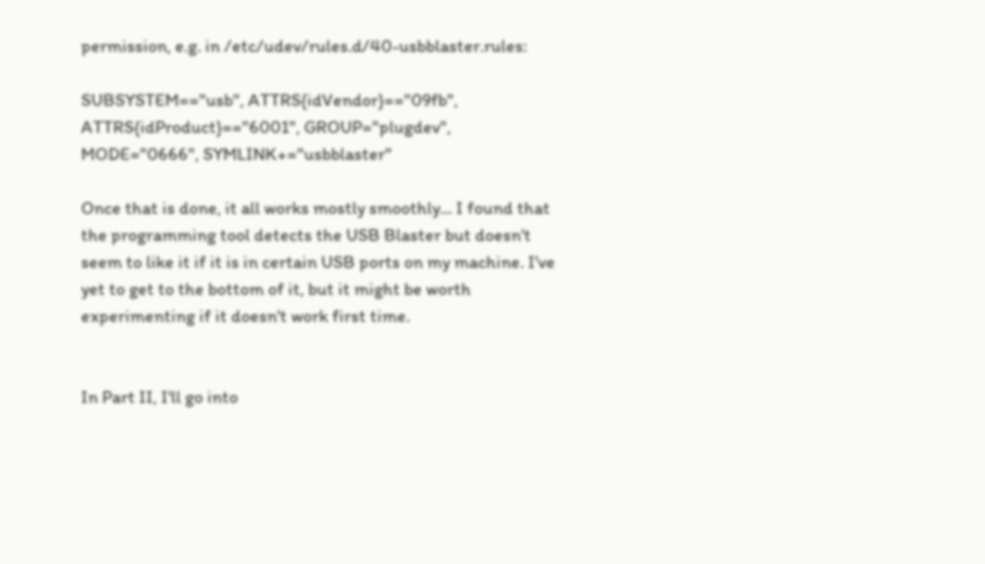permission, e.g. in /etc/udev/rules.d/40-usbblaster.rules:

SUBSYSTEM=="usb", ATTRS{idVendor}=="09fb", ATTRS{idProduct}=="6001", GROUP="plugdev", MODE="0666", SYMLINK+="usbblaster"

Once that is done, it all works mostly smoothly... I found that the programming tool detects the USB Blaster but doesn't seem to like it if it is in certain USB ports on my machine. I've yet to get to the bottom of it, but it might be worth experimenting if it doesn't work first time.


In Part II, I'll go into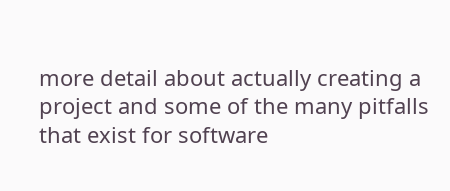more detail about actually creating a project and some of the many pitfalls that exist for software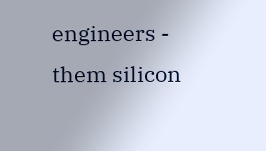engineers - them silicon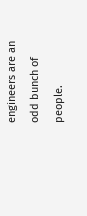engineers are an odd bunch of people.